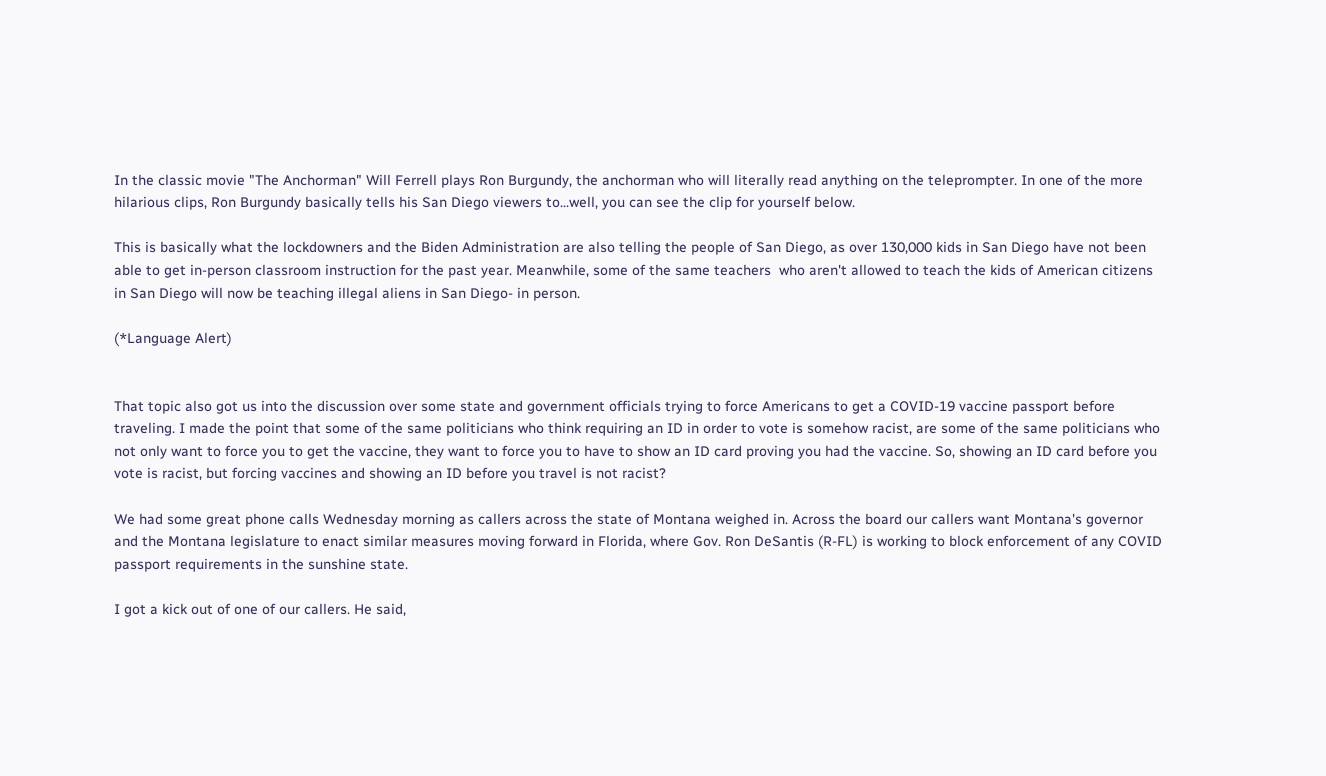In the classic movie "The Anchorman" Will Ferrell plays Ron Burgundy, the anchorman who will literally read anything on the teleprompter. In one of the more hilarious clips, Ron Burgundy basically tells his San Diego viewers to...well, you can see the clip for yourself below.

This is basically what the lockdowners and the Biden Administration are also telling the people of San Diego, as over 130,000 kids in San Diego have not been able to get in-person classroom instruction for the past year. Meanwhile, some of the same teachers  who aren't allowed to teach the kids of American citizens in San Diego will now be teaching illegal aliens in San Diego- in person.

(*Language Alert)


That topic also got us into the discussion over some state and government officials trying to force Americans to get a COVID-19 vaccine passport before traveling. I made the point that some of the same politicians who think requiring an ID in order to vote is somehow racist, are some of the same politicians who not only want to force you to get the vaccine, they want to force you to have to show an ID card proving you had the vaccine. So, showing an ID card before you vote is racist, but forcing vaccines and showing an ID before you travel is not racist?

We had some great phone calls Wednesday morning as callers across the state of Montana weighed in. Across the board our callers want Montana's governor and the Montana legislature to enact similar measures moving forward in Florida, where Gov. Ron DeSantis (R-FL) is working to block enforcement of any COVID passport requirements in the sunshine state.

I got a kick out of one of our callers. He said,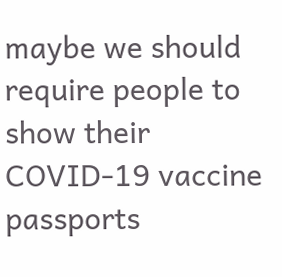maybe we should require people to show their COVID-19 vaccine passports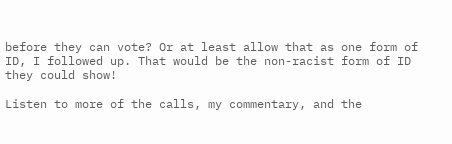before they can vote? Or at least allow that as one form of ID, I followed up. That would be the non-racist form of ID they could show!

Listen to more of the calls, my commentary, and the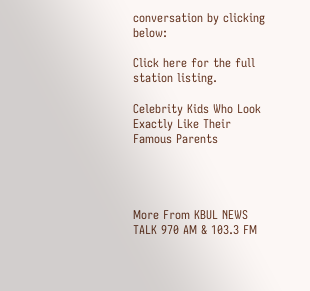conversation by clicking below:

Click here for the full station listing.

Celebrity Kids Who Look Exactly Like Their Famous Parents




More From KBUL NEWS TALK 970 AM & 103.3 FM